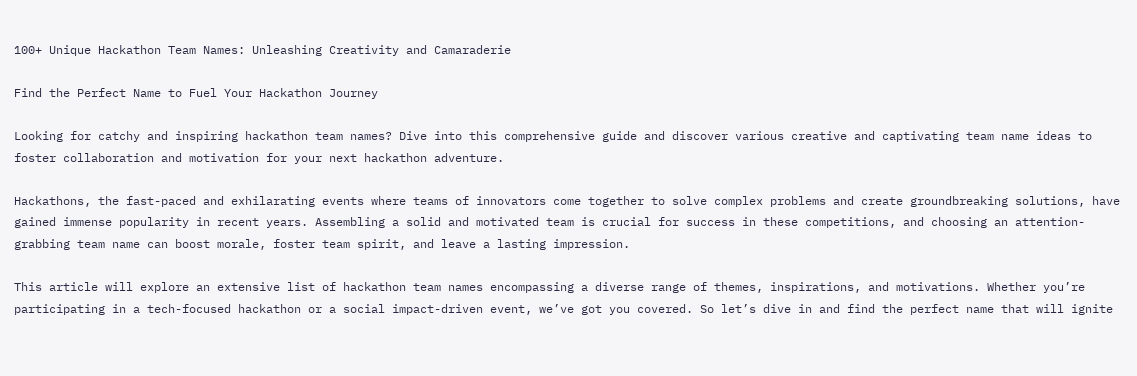100+ Unique Hackathon Team Names: Unleashing Creativity and Camaraderie

Find the Perfect Name to Fuel Your Hackathon Journey

Looking for catchy and inspiring hackathon team names? Dive into this comprehensive guide and discover various creative and captivating team name ideas to foster collaboration and motivation for your next hackathon adventure.

Hackathons, the fast-paced and exhilarating events where teams of innovators come together to solve complex problems and create groundbreaking solutions, have gained immense popularity in recent years. Assembling a solid and motivated team is crucial for success in these competitions, and choosing an attention-grabbing team name can boost morale, foster team spirit, and leave a lasting impression.

This article will explore an extensive list of hackathon team names encompassing a diverse range of themes, inspirations, and motivations. Whether you’re participating in a tech-focused hackathon or a social impact-driven event, we’ve got you covered. So let’s dive in and find the perfect name that will ignite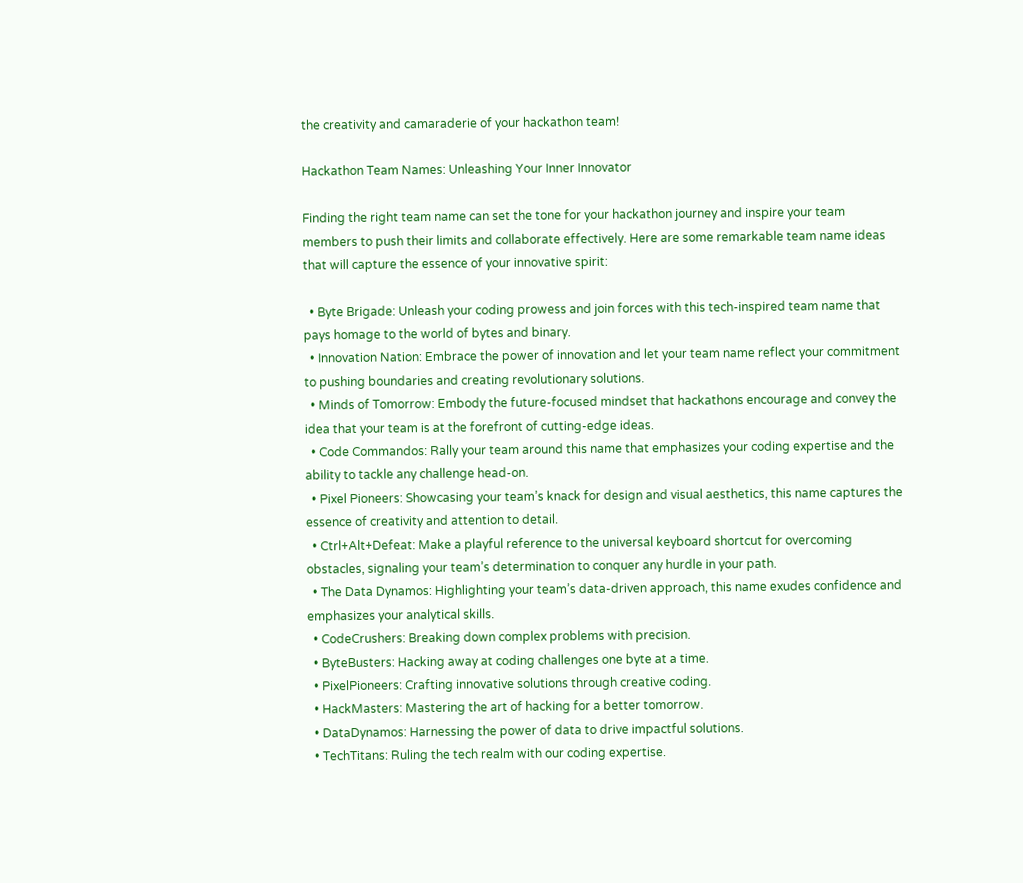the creativity and camaraderie of your hackathon team!

Hackathon Team Names: Unleashing Your Inner Innovator

Finding the right team name can set the tone for your hackathon journey and inspire your team members to push their limits and collaborate effectively. Here are some remarkable team name ideas that will capture the essence of your innovative spirit:

  • Byte Brigade: Unleash your coding prowess and join forces with this tech-inspired team name that pays homage to the world of bytes and binary.
  • Innovation Nation: Embrace the power of innovation and let your team name reflect your commitment to pushing boundaries and creating revolutionary solutions.
  • Minds of Tomorrow: Embody the future-focused mindset that hackathons encourage and convey the idea that your team is at the forefront of cutting-edge ideas.
  • Code Commandos: Rally your team around this name that emphasizes your coding expertise and the ability to tackle any challenge head-on.
  • Pixel Pioneers: Showcasing your team’s knack for design and visual aesthetics, this name captures the essence of creativity and attention to detail.
  • Ctrl+Alt+Defeat: Make a playful reference to the universal keyboard shortcut for overcoming obstacles, signaling your team’s determination to conquer any hurdle in your path.
  • The Data Dynamos: Highlighting your team’s data-driven approach, this name exudes confidence and emphasizes your analytical skills.
  • CodeCrushers: Breaking down complex problems with precision.
  • ByteBusters: Hacking away at coding challenges one byte at a time.
  • PixelPioneers: Crafting innovative solutions through creative coding.
  • HackMasters: Mastering the art of hacking for a better tomorrow.
  • DataDynamos: Harnessing the power of data to drive impactful solutions.
  • TechTitans: Ruling the tech realm with our coding expertise.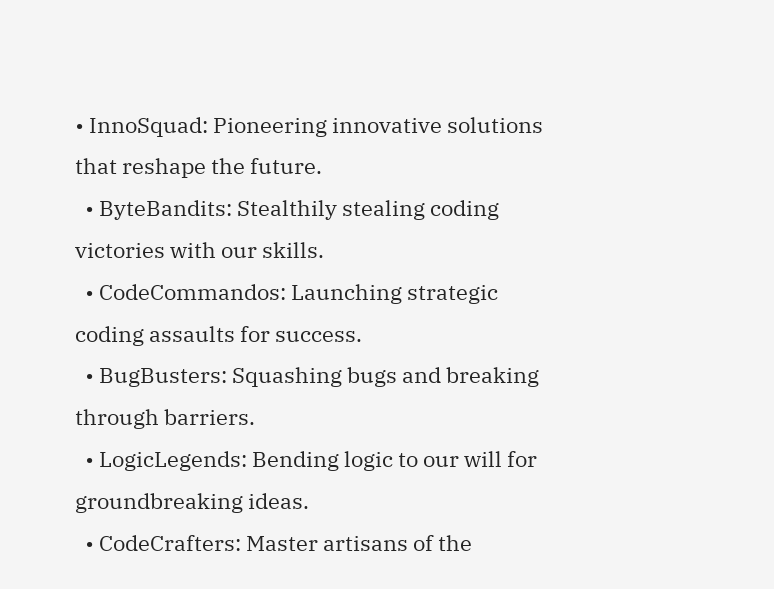• InnoSquad: Pioneering innovative solutions that reshape the future.
  • ByteBandits: Stealthily stealing coding victories with our skills.
  • CodeCommandos: Launching strategic coding assaults for success.
  • BugBusters: Squashing bugs and breaking through barriers.
  • LogicLegends: Bending logic to our will for groundbreaking ideas.
  • CodeCrafters: Master artisans of the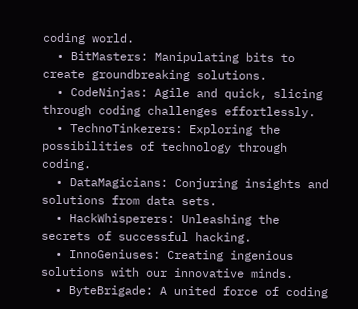coding world.
  • BitMasters: Manipulating bits to create groundbreaking solutions.
  • CodeNinjas: Agile and quick, slicing through coding challenges effortlessly.
  • TechnoTinkerers: Exploring the possibilities of technology through coding.
  • DataMagicians: Conjuring insights and solutions from data sets.
  • HackWhisperers: Unleashing the secrets of successful hacking.
  • InnoGeniuses: Creating ingenious solutions with our innovative minds.
  • ByteBrigade: A united force of coding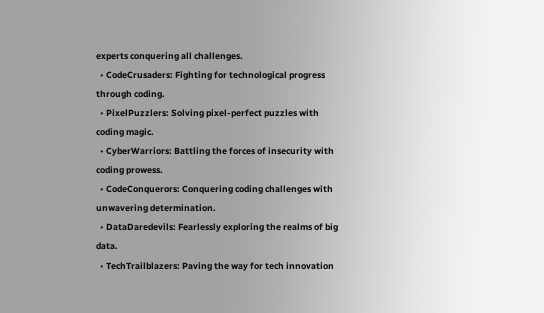experts conquering all challenges.
  • CodeCrusaders: Fighting for technological progress through coding.
  • PixelPuzzlers: Solving pixel-perfect puzzles with coding magic.
  • CyberWarriors: Battling the forces of insecurity with coding prowess.
  • CodeConquerors: Conquering coding challenges with unwavering determination.
  • DataDaredevils: Fearlessly exploring the realms of big data.
  • TechTrailblazers: Paving the way for tech innovation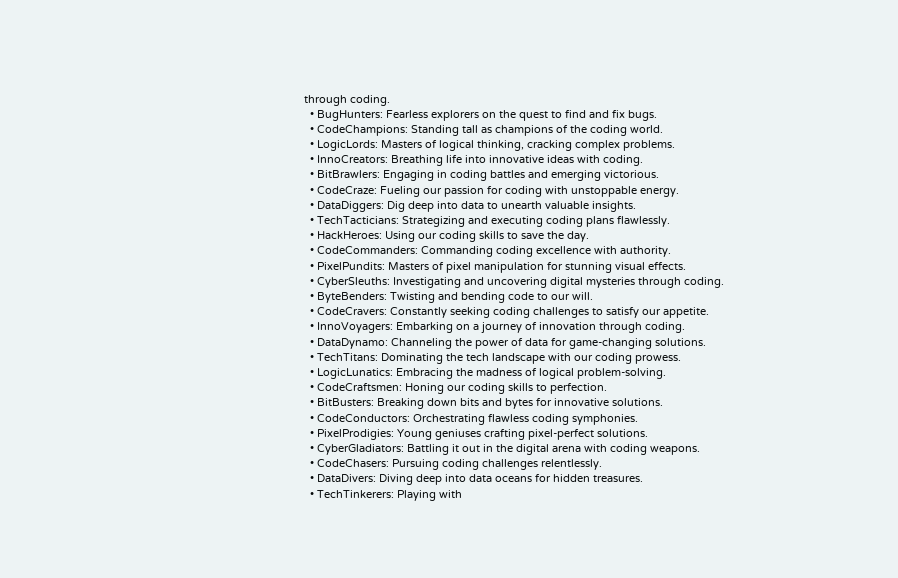through coding.
  • BugHunters: Fearless explorers on the quest to find and fix bugs.
  • CodeChampions: Standing tall as champions of the coding world.
  • LogicLords: Masters of logical thinking, cracking complex problems.
  • InnoCreators: Breathing life into innovative ideas with coding.
  • BitBrawlers: Engaging in coding battles and emerging victorious.
  • CodeCraze: Fueling our passion for coding with unstoppable energy.
  • DataDiggers: Dig deep into data to unearth valuable insights.
  • TechTacticians: Strategizing and executing coding plans flawlessly.
  • HackHeroes: Using our coding skills to save the day.
  • CodeCommanders: Commanding coding excellence with authority.
  • PixelPundits: Masters of pixel manipulation for stunning visual effects.
  • CyberSleuths: Investigating and uncovering digital mysteries through coding.
  • ByteBenders: Twisting and bending code to our will.
  • CodeCravers: Constantly seeking coding challenges to satisfy our appetite.
  • InnoVoyagers: Embarking on a journey of innovation through coding.
  • DataDynamo: Channeling the power of data for game-changing solutions.
  • TechTitans: Dominating the tech landscape with our coding prowess.
  • LogicLunatics: Embracing the madness of logical problem-solving.
  • CodeCraftsmen: Honing our coding skills to perfection.
  • BitBusters: Breaking down bits and bytes for innovative solutions.
  • CodeConductors: Orchestrating flawless coding symphonies.
  • PixelProdigies: Young geniuses crafting pixel-perfect solutions.
  • CyberGladiators: Battling it out in the digital arena with coding weapons.
  • CodeChasers: Pursuing coding challenges relentlessly.
  • DataDivers: Diving deep into data oceans for hidden treasures.
  • TechTinkerers: Playing with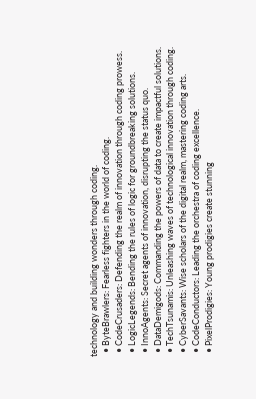technology and building wonders through coding.
  • ByteBrawlers: Fearless fighters in the world of coding.
  • CodeCrusaders: Defending the realm of innovation through coding prowess.
  • LogicLegends: Bending the rules of logic for groundbreaking solutions.
  • InnoAgents: Secret agents of innovation, disrupting the status quo.
  • DataDemigods: Commanding the powers of data to create impactful solutions.
  • TechTsunamis: Unleashing waves of technological innovation through coding.
  • CyberSavants: Wise scholars of the digital realm, mastering coding arts.
  • CodeConductors: Leading the orchestra of coding excellence.
  • PixelProdigies: Young prodigies create stunning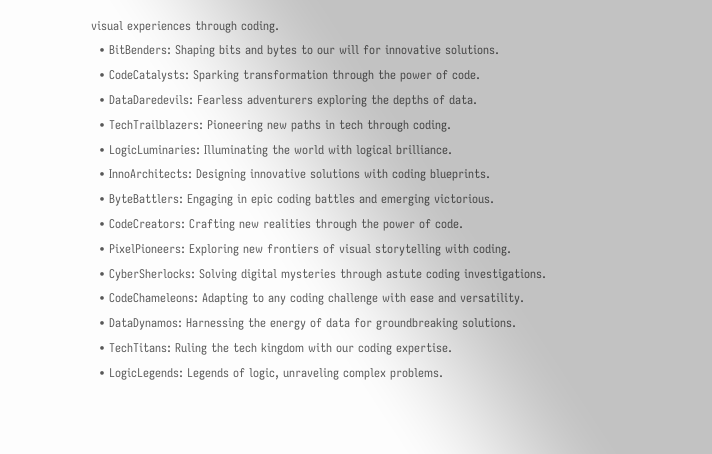visual experiences through coding.
  • BitBenders: Shaping bits and bytes to our will for innovative solutions.
  • CodeCatalysts: Sparking transformation through the power of code.
  • DataDaredevils: Fearless adventurers exploring the depths of data.
  • TechTrailblazers: Pioneering new paths in tech through coding.
  • LogicLuminaries: Illuminating the world with logical brilliance.
  • InnoArchitects: Designing innovative solutions with coding blueprints.
  • ByteBattlers: Engaging in epic coding battles and emerging victorious.
  • CodeCreators: Crafting new realities through the power of code.
  • PixelPioneers: Exploring new frontiers of visual storytelling with coding.
  • CyberSherlocks: Solving digital mysteries through astute coding investigations.
  • CodeChameleons: Adapting to any coding challenge with ease and versatility.
  • DataDynamos: Harnessing the energy of data for groundbreaking solutions.
  • TechTitans: Ruling the tech kingdom with our coding expertise.
  • LogicLegends: Legends of logic, unraveling complex problems.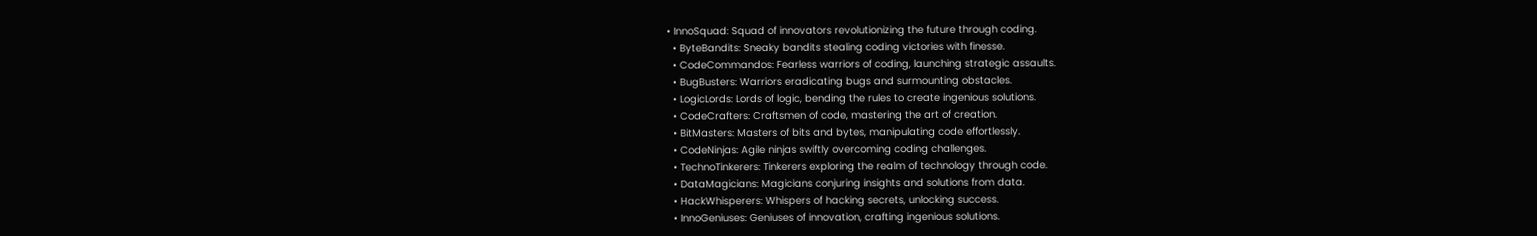• InnoSquad: Squad of innovators revolutionizing the future through coding.
  • ByteBandits: Sneaky bandits stealing coding victories with finesse.
  • CodeCommandos: Fearless warriors of coding, launching strategic assaults.
  • BugBusters: Warriors eradicating bugs and surmounting obstacles.
  • LogicLords: Lords of logic, bending the rules to create ingenious solutions.
  • CodeCrafters: Craftsmen of code, mastering the art of creation.
  • BitMasters: Masters of bits and bytes, manipulating code effortlessly.
  • CodeNinjas: Agile ninjas swiftly overcoming coding challenges.
  • TechnoTinkerers: Tinkerers exploring the realm of technology through code.
  • DataMagicians: Magicians conjuring insights and solutions from data.
  • HackWhisperers: Whispers of hacking secrets, unlocking success.
  • InnoGeniuses: Geniuses of innovation, crafting ingenious solutions.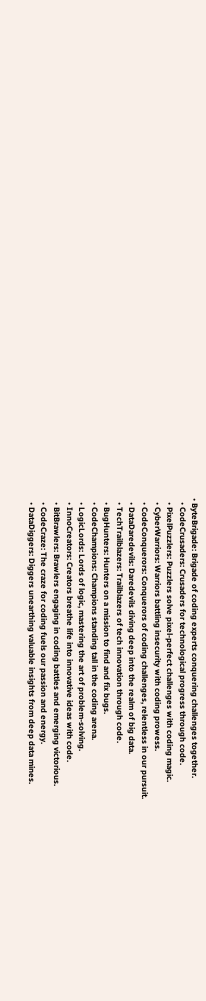• ByteBrigade: Brigade of coding experts conquering challenges together.
  • CodeCrusaders: Crusaders for technological progress through code.
  • PixelPuzzlers: Puzzlers solve pixel-perfect challenges with coding magic.
  • CyberWarriors: Warriors battling insecurity with coding prowess.
  • CodeConquerors: Conquerors of coding challenges, relentless in our pursuit.
  • DataDaredevils: Daredevils diving deep into the realm of big data.
  • TechTrailblazers: Trailblazers of tech innovation through code.
  • BugHunters: Hunters on a mission to find and fix bugs.
  • CodeChampions: Champions standing tall in the coding arena.
  • LogicLords: Lords of logic, mastering the art of problem-solving.
  • InnoCreators: Creators breathe life into innovative ideas with code.
  • BitBrawlers: Brawlers engaging in coding battles and emerging victorious.
  • CodeCraze: The craze for coding fuels our passion and energy.
  • DataDiggers: Diggers unearthing valuable insights from deep data mines.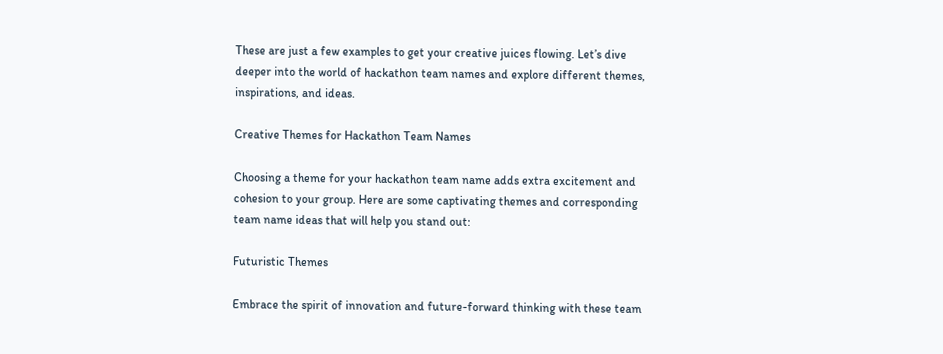These are just a few examples to get your creative juices flowing. Let’s dive deeper into the world of hackathon team names and explore different themes, inspirations, and ideas.

Creative Themes for Hackathon Team Names

Choosing a theme for your hackathon team name adds extra excitement and cohesion to your group. Here are some captivating themes and corresponding team name ideas that will help you stand out:

Futuristic Themes

Embrace the spirit of innovation and future-forward thinking with these team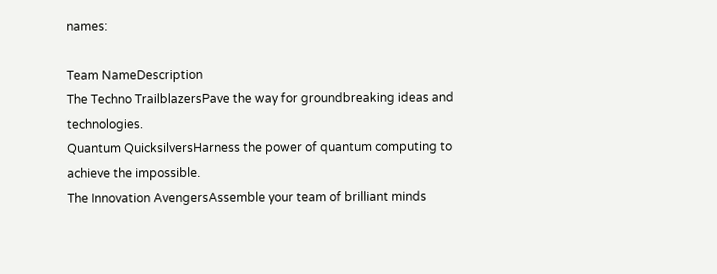names:

Team NameDescription
The Techno TrailblazersPave the way for groundbreaking ideas and technologies.
Quantum QuicksilversHarness the power of quantum computing to achieve the impossible.
The Innovation AvengersAssemble your team of brilliant minds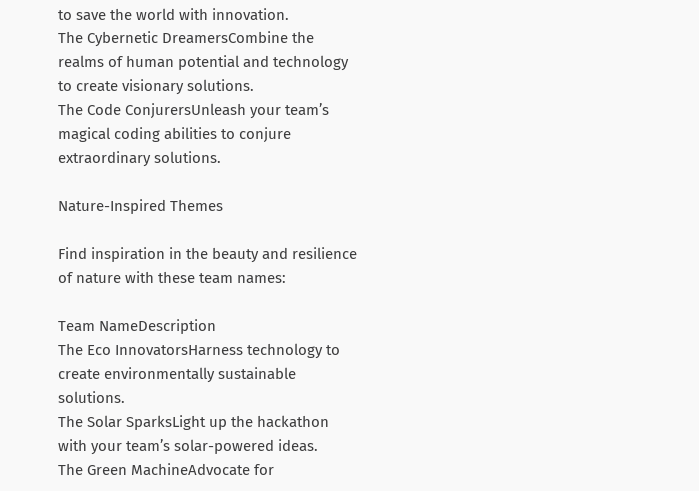to save the world with innovation.
The Cybernetic DreamersCombine the realms of human potential and technology to create visionary solutions.
The Code ConjurersUnleash your team’s magical coding abilities to conjure extraordinary solutions.

Nature-Inspired Themes

Find inspiration in the beauty and resilience of nature with these team names:

Team NameDescription
The Eco InnovatorsHarness technology to create environmentally sustainable solutions.
The Solar SparksLight up the hackathon with your team’s solar-powered ideas.
The Green MachineAdvocate for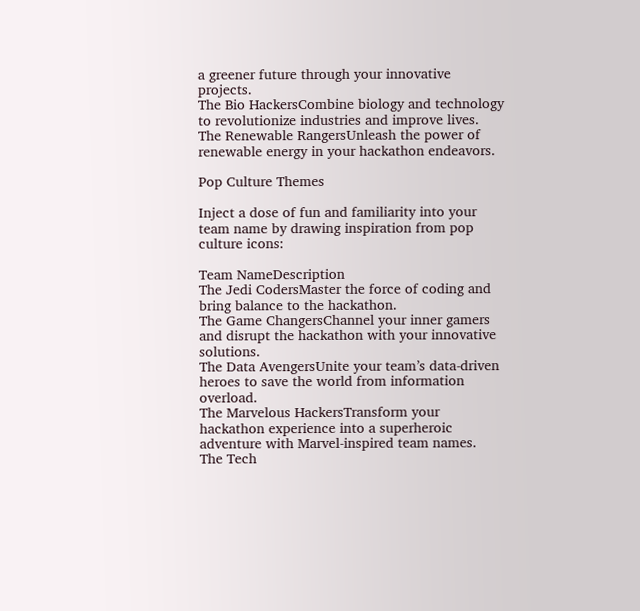a greener future through your innovative projects.
The Bio HackersCombine biology and technology to revolutionize industries and improve lives.
The Renewable RangersUnleash the power of renewable energy in your hackathon endeavors.

Pop Culture Themes

Inject a dose of fun and familiarity into your team name by drawing inspiration from pop culture icons:

Team NameDescription
The Jedi CodersMaster the force of coding and bring balance to the hackathon.
The Game ChangersChannel your inner gamers and disrupt the hackathon with your innovative solutions.
The Data AvengersUnite your team’s data-driven heroes to save the world from information overload.
The Marvelous HackersTransform your hackathon experience into a superheroic adventure with Marvel-inspired team names.
The Tech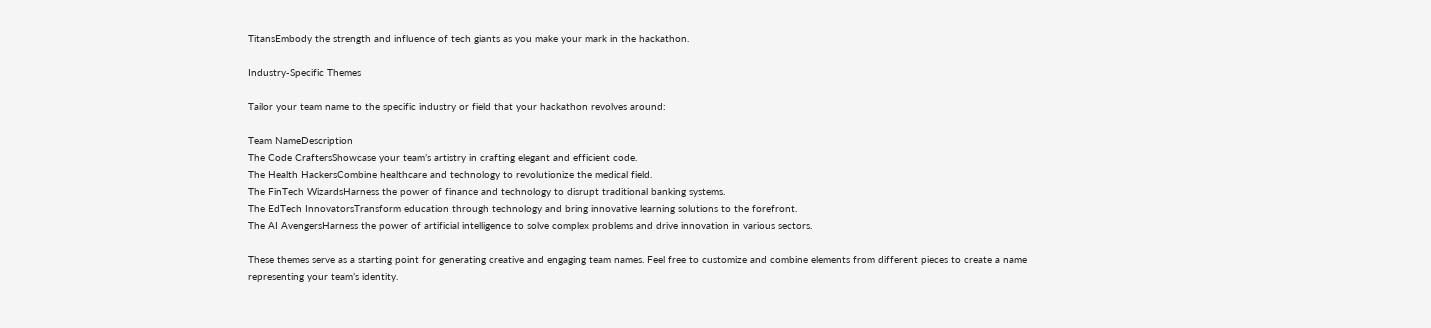TitansEmbody the strength and influence of tech giants as you make your mark in the hackathon.

Industry-Specific Themes

Tailor your team name to the specific industry or field that your hackathon revolves around:

Team NameDescription
The Code CraftersShowcase your team’s artistry in crafting elegant and efficient code.
The Health HackersCombine healthcare and technology to revolutionize the medical field.
The FinTech WizardsHarness the power of finance and technology to disrupt traditional banking systems.
The EdTech InnovatorsTransform education through technology and bring innovative learning solutions to the forefront.
The AI AvengersHarness the power of artificial intelligence to solve complex problems and drive innovation in various sectors.

These themes serve as a starting point for generating creative and engaging team names. Feel free to customize and combine elements from different pieces to create a name representing your team’s identity.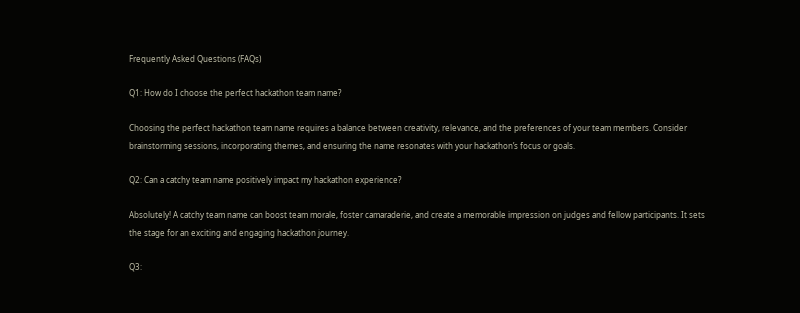Frequently Asked Questions (FAQs)

Q1: How do I choose the perfect hackathon team name?

Choosing the perfect hackathon team name requires a balance between creativity, relevance, and the preferences of your team members. Consider brainstorming sessions, incorporating themes, and ensuring the name resonates with your hackathon’s focus or goals.

Q2: Can a catchy team name positively impact my hackathon experience?

Absolutely! A catchy team name can boost team morale, foster camaraderie, and create a memorable impression on judges and fellow participants. It sets the stage for an exciting and engaging hackathon journey.

Q3: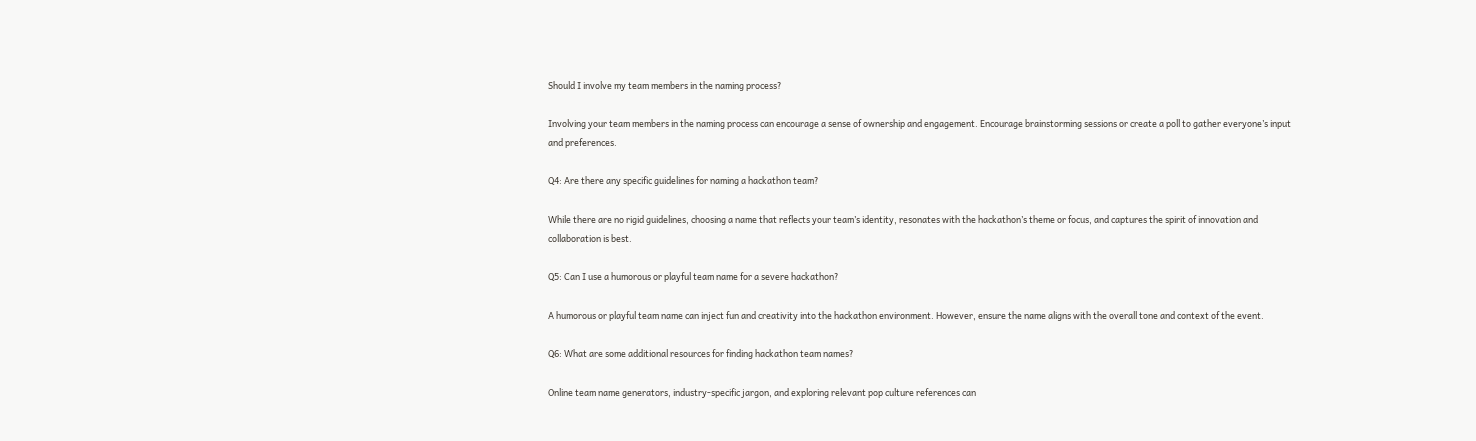Should I involve my team members in the naming process?

Involving your team members in the naming process can encourage a sense of ownership and engagement. Encourage brainstorming sessions or create a poll to gather everyone’s input and preferences.

Q4: Are there any specific guidelines for naming a hackathon team?

While there are no rigid guidelines, choosing a name that reflects your team’s identity, resonates with the hackathon’s theme or focus, and captures the spirit of innovation and collaboration is best.

Q5: Can I use a humorous or playful team name for a severe hackathon?

A humorous or playful team name can inject fun and creativity into the hackathon environment. However, ensure the name aligns with the overall tone and context of the event.

Q6: What are some additional resources for finding hackathon team names?

Online team name generators, industry-specific jargon, and exploring relevant pop culture references can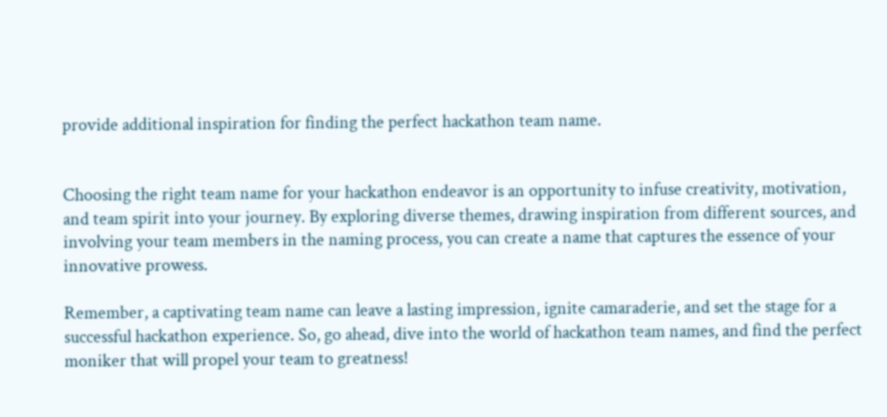provide additional inspiration for finding the perfect hackathon team name.


Choosing the right team name for your hackathon endeavor is an opportunity to infuse creativity, motivation, and team spirit into your journey. By exploring diverse themes, drawing inspiration from different sources, and involving your team members in the naming process, you can create a name that captures the essence of your innovative prowess.

Remember, a captivating team name can leave a lasting impression, ignite camaraderie, and set the stage for a successful hackathon experience. So, go ahead, dive into the world of hackathon team names, and find the perfect moniker that will propel your team to greatness!